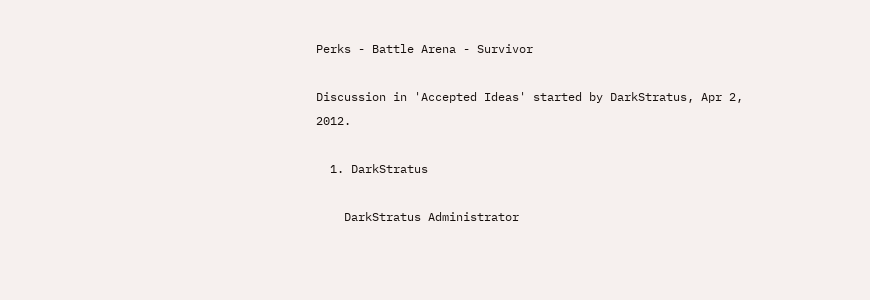Perks - Battle Arena - Survivor

Discussion in 'Accepted Ideas' started by DarkStratus, Apr 2, 2012.

  1. DarkStratus

    DarkStratus Administrator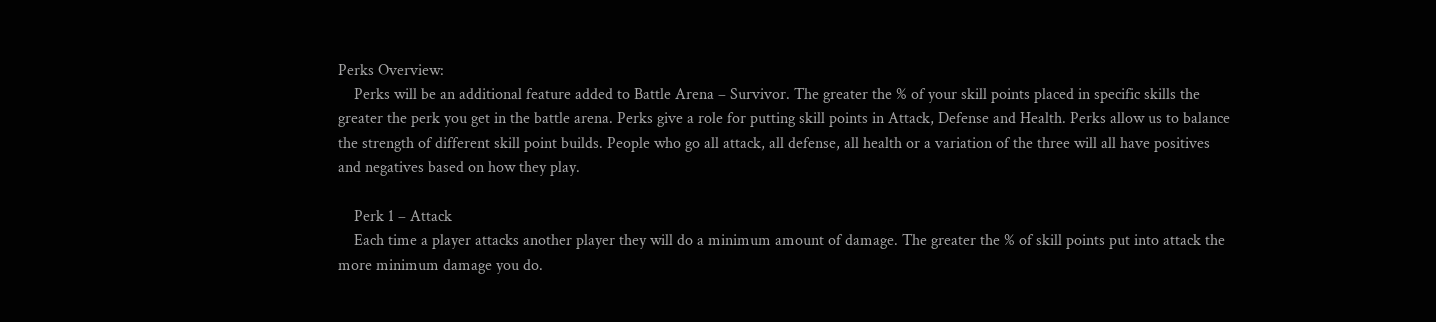Perks Overview:
    Perks will be an additional feature added to Battle Arena – Survivor. The greater the % of your skill points placed in specific skills the greater the perk you get in the battle arena. Perks give a role for putting skill points in Attack, Defense and Health. Perks allow us to balance the strength of different skill point builds. People who go all attack, all defense, all health or a variation of the three will all have positives and negatives based on how they play.

    Perk 1 – Attack
    Each time a player attacks another player they will do a minimum amount of damage. The greater the % of skill points put into attack the more minimum damage you do.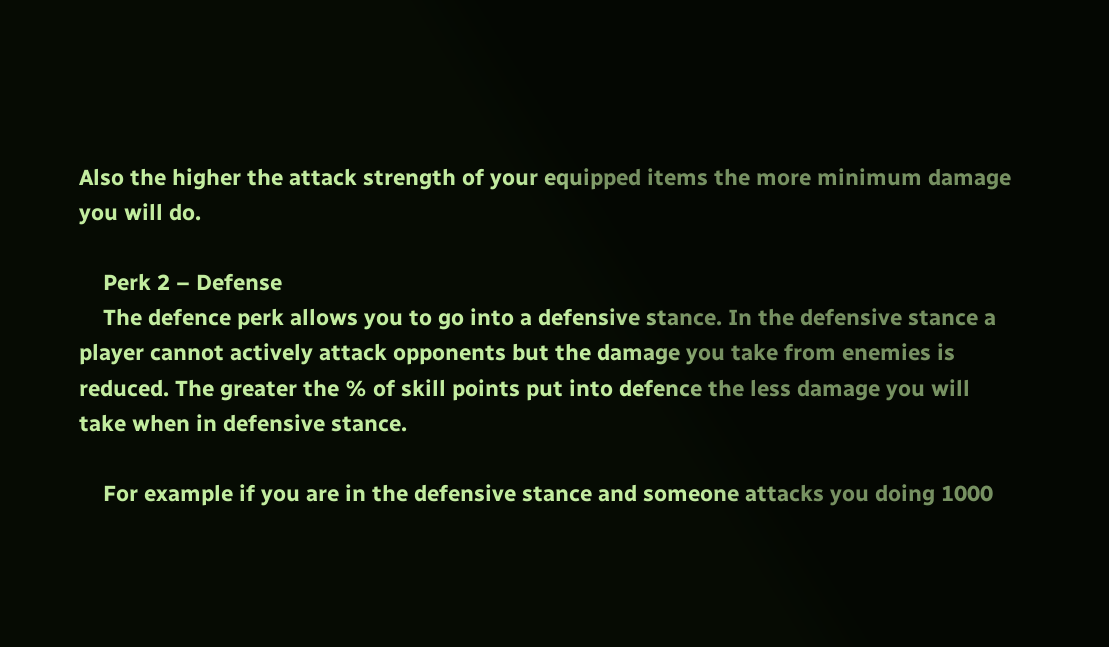Also the higher the attack strength of your equipped items the more minimum damage you will do.

    Perk 2 – Defense
    The defence perk allows you to go into a defensive stance. In the defensive stance a player cannot actively attack opponents but the damage you take from enemies is reduced. The greater the % of skill points put into defence the less damage you will take when in defensive stance.

    For example if you are in the defensive stance and someone attacks you doing 1000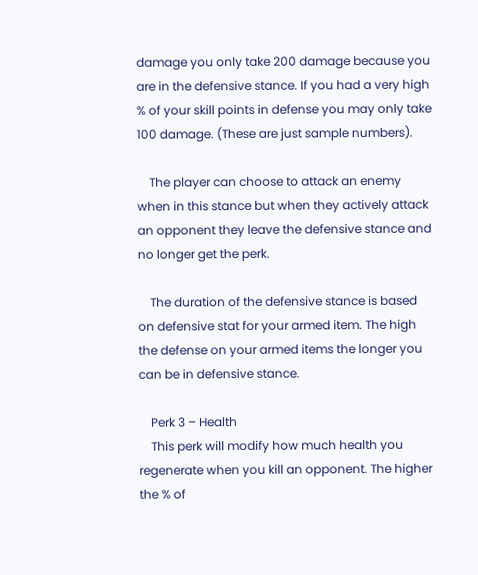damage you only take 200 damage because you are in the defensive stance. If you had a very high % of your skill points in defense you may only take 100 damage. (These are just sample numbers).

    The player can choose to attack an enemy when in this stance but when they actively attack an opponent they leave the defensive stance and no longer get the perk.

    The duration of the defensive stance is based on defensive stat for your armed item. The high the defense on your armed items the longer you can be in defensive stance.

    Perk 3 – Health
    This perk will modify how much health you regenerate when you kill an opponent. The higher the % of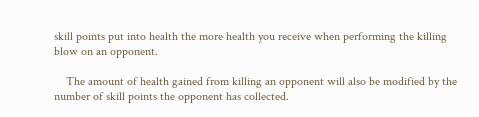skill points put into health the more health you receive when performing the killing blow on an opponent.

    The amount of health gained from killing an opponent will also be modified by the number of skill points the opponent has collected.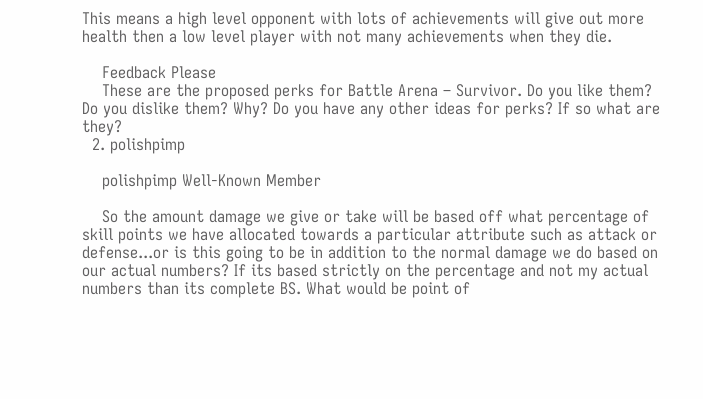This means a high level opponent with lots of achievements will give out more health then a low level player with not many achievements when they die.

    Feedback Please
    These are the proposed perks for Battle Arena – Survivor. Do you like them? Do you dislike them? Why? Do you have any other ideas for perks? If so what are they?
  2. polishpimp

    polishpimp Well-Known Member

    So the amount damage we give or take will be based off what percentage of skill points we have allocated towards a particular attribute such as attack or defense...or is this going to be in addition to the normal damage we do based on our actual numbers? If its based strictly on the percentage and not my actual numbers than its complete BS. What would be point of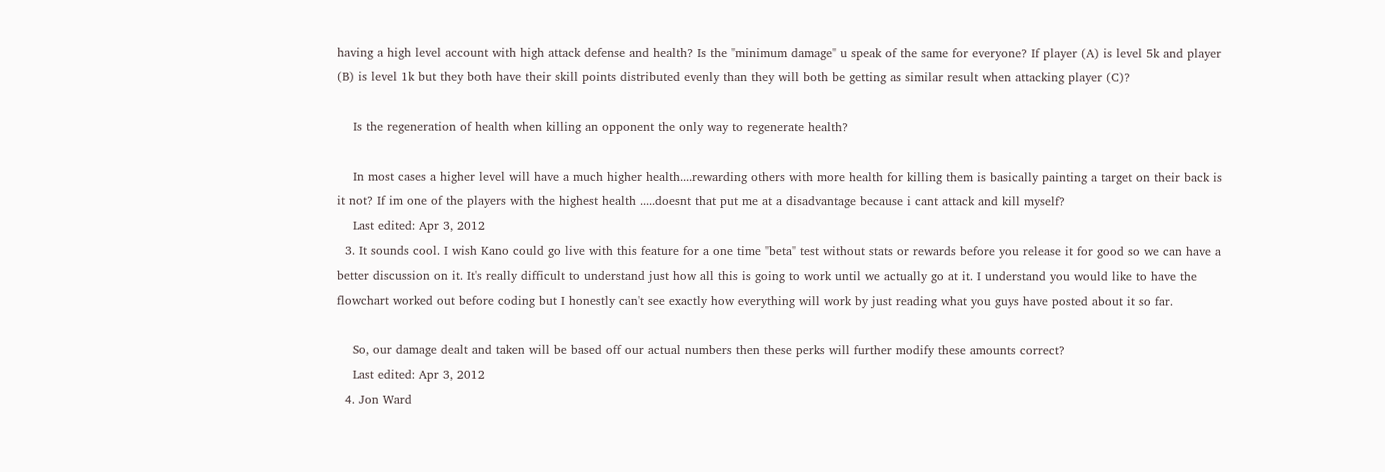having a high level account with high attack defense and health? Is the "minimum damage" u speak of the same for everyone? If player (A) is level 5k and player (B) is level 1k but they both have their skill points distributed evenly than they will both be getting as similar result when attacking player (C)?

    Is the regeneration of health when killing an opponent the only way to regenerate health?

    In most cases a higher level will have a much higher health....rewarding others with more health for killing them is basically painting a target on their back is it not? If im one of the players with the highest health .....doesnt that put me at a disadvantage because i cant attack and kill myself?
    Last edited: Apr 3, 2012
  3. It sounds cool. I wish Kano could go live with this feature for a one time "beta" test without stats or rewards before you release it for good so we can have a better discussion on it. It's really difficult to understand just how all this is going to work until we actually go at it. I understand you would like to have the flowchart worked out before coding but I honestly can't see exactly how everything will work by just reading what you guys have posted about it so far.

    So, our damage dealt and taken will be based off our actual numbers then these perks will further modify these amounts correct?
    Last edited: Apr 3, 2012
  4. Jon Ward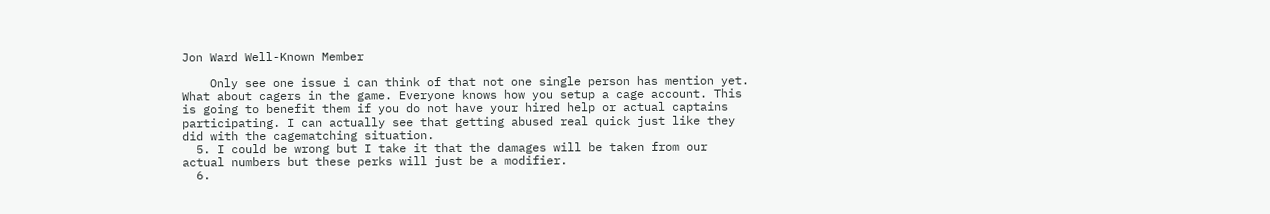Jon Ward Well-Known Member

    Only see one issue i can think of that not one single person has mention yet. What about cagers in the game. Everyone knows how you setup a cage account. This is going to benefit them if you do not have your hired help or actual captains participating. I can actually see that getting abused real quick just like they did with the cagematching situation.
  5. I could be wrong but I take it that the damages will be taken from our actual numbers but these perks will just be a modifier.
  6.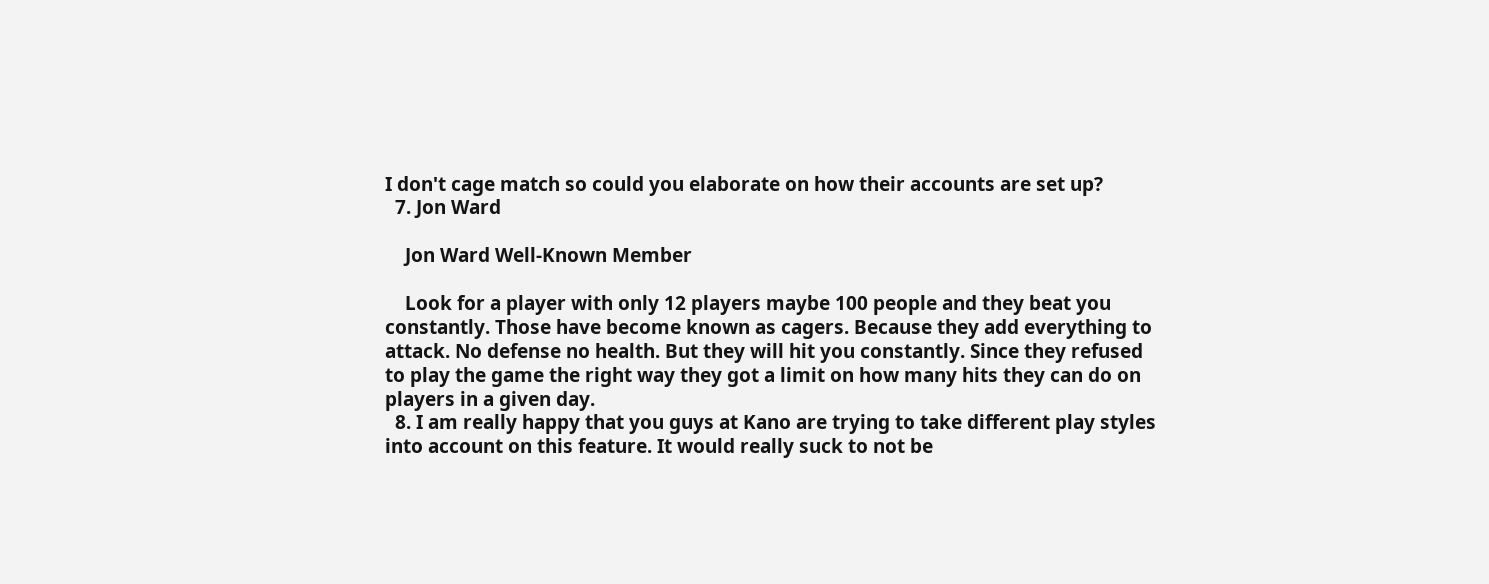I don't cage match so could you elaborate on how their accounts are set up?
  7. Jon Ward

    Jon Ward Well-Known Member

    Look for a player with only 12 players maybe 100 people and they beat you constantly. Those have become known as cagers. Because they add everything to attack. No defense no health. But they will hit you constantly. Since they refused to play the game the right way they got a limit on how many hits they can do on players in a given day.
  8. I am really happy that you guys at Kano are trying to take different play styles into account on this feature. It would really suck to not be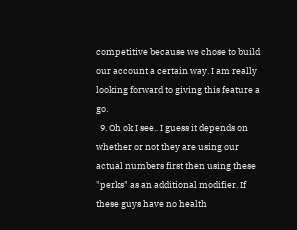competitive because we chose to build our account a certain way. I am really looking forward to giving this feature a go.
  9. Oh ok I see.. I guess it depends on whether or not they are using our actual numbers first then using these "perks" as an additional modifier. If these guys have no health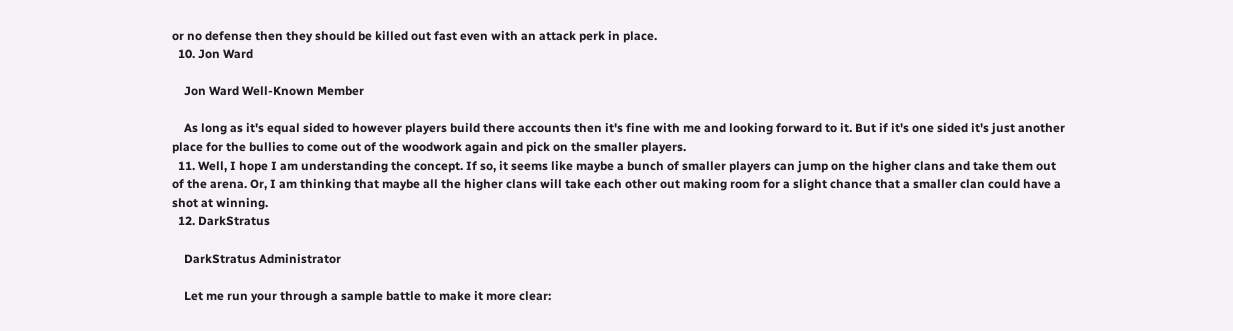or no defense then they should be killed out fast even with an attack perk in place.
  10. Jon Ward

    Jon Ward Well-Known Member

    As long as it's equal sided to however players build there accounts then it's fine with me and looking forward to it. But if it's one sided it's just another place for the bullies to come out of the woodwork again and pick on the smaller players.
  11. Well, I hope I am understanding the concept. If so, it seems like maybe a bunch of smaller players can jump on the higher clans and take them out of the arena. Or, I am thinking that maybe all the higher clans will take each other out making room for a slight chance that a smaller clan could have a shot at winning.
  12. DarkStratus

    DarkStratus Administrator

    Let me run your through a sample battle to make it more clear: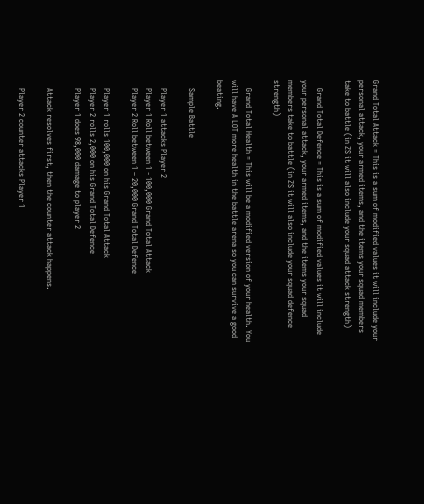Grand Total Attack = This is a sum of modified values it will include your personal attack, your armed items, and the items your squad members take to battle (in ZS it will also include your squad attack strength)

    Grand Total Defence = This is a sum of modified values it will include your personal attack, your armed items, and the items your squad members take to battle (in ZS it will also include your squad defence strength)

    Grand Total Health = This will be a modified version of your health. You will have A LOT more health in the battle arena so you can survive a good beating.

    Sample Battle

    Player 1 attacks Player 2
    Player 1 Roll between 1 - 100,000 Grand Total Attack
    Player 2 Roll between 1 – 20,000 Grand Total Defence

    Player 1 rolls 100,000 on his Grand Total Attack
    Player 2 rolls 2,000 on his Grand Total Defence
    Player 1 does 98,000 damage to player 2

    Attack resolves first, then the counter attack happens.

    Player 2 counter attacks Player 1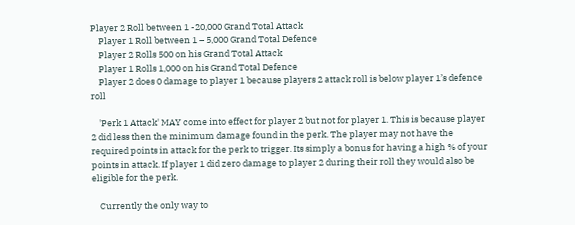Player 2 Roll between 1 -20,000 Grand Total Attack
    Player 1 Roll between 1 – 5,000 Grand Total Defence
    Player 2 Rolls 500 on his Grand Total Attack
    Player 1 Rolls 1,000 on his Grand Total Defence
    Player 2 does 0 damage to player 1 because players 2 attack roll is below player 1’s defence roll

    'Perk 1 Attack' MAY come into effect for player 2 but not for player 1. This is because player 2 did less then the minimum damage found in the perk. The player may not have the required points in attack for the perk to trigger. Its simply a bonus for having a high % of your points in attack. If player 1 did zero damage to player 2 during their roll they would also be eligible for the perk.

    Currently the only way to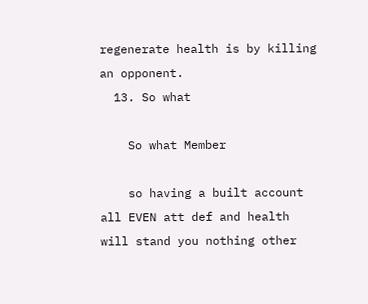regenerate health is by killing an opponent.
  13. So what

    So what Member

    so having a built account all EVEN att def and health will stand you nothing other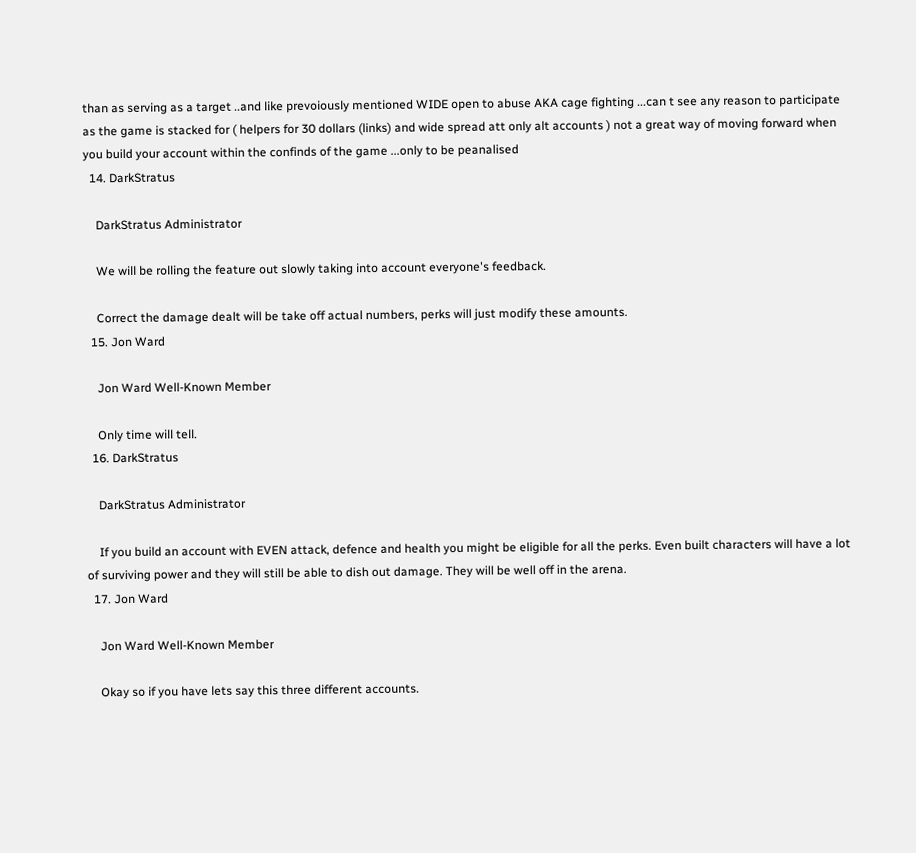than as serving as a target ..and like prevoiously mentioned WIDE open to abuse AKA cage fighting ...can t see any reason to participate as the game is stacked for ( helpers for 30 dollars (links) and wide spread att only alt accounts ) not a great way of moving forward when you build your account within the confinds of the game ...only to be peanalised
  14. DarkStratus

    DarkStratus Administrator

    We will be rolling the feature out slowly taking into account everyone's feedback.

    Correct the damage dealt will be take off actual numbers, perks will just modify these amounts.
  15. Jon Ward

    Jon Ward Well-Known Member

    Only time will tell.
  16. DarkStratus

    DarkStratus Administrator

    If you build an account with EVEN attack, defence and health you might be eligible for all the perks. Even built characters will have a lot of surviving power and they will still be able to dish out damage. They will be well off in the arena.
  17. Jon Ward

    Jon Ward Well-Known Member

    Okay so if you have lets say this three different accounts.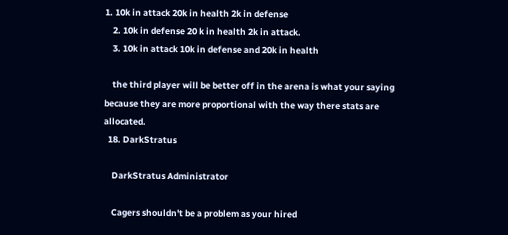1. 10k in attack 20k in health 2k in defense
    2. 10k in defense 20 k in health 2k in attack.
    3. 10k in attack 10k in defense and 20k in health

    the third player will be better off in the arena is what your saying because they are more proportional with the way there stats are allocated.
  18. DarkStratus

    DarkStratus Administrator

    Cagers shouldn't be a problem as your hired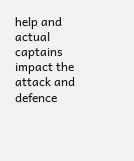help and actual captains impact the attack and defence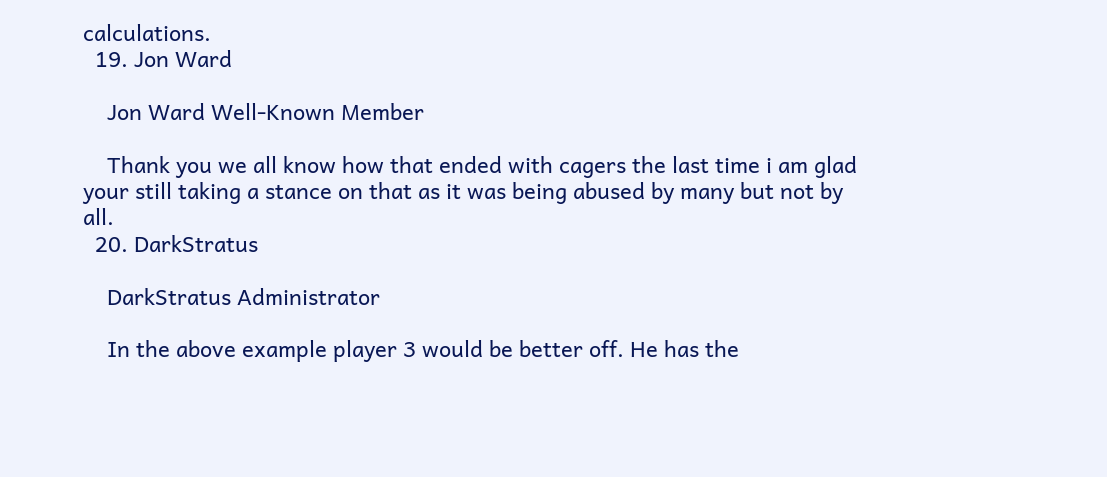calculations.
  19. Jon Ward

    Jon Ward Well-Known Member

    Thank you we all know how that ended with cagers the last time i am glad your still taking a stance on that as it was being abused by many but not by all.
  20. DarkStratus

    DarkStratus Administrator

    In the above example player 3 would be better off. He has the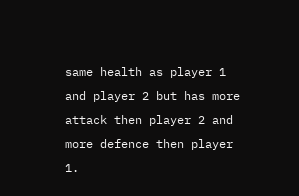same health as player 1 and player 2 but has more attack then player 2 and more defence then player 1.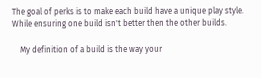The goal of perks is to make each build have a unique play style. While ensuring one build isn't better then the other builds.

    My definition of a build is the way your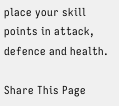place your skill points in attack, defence and health.

Share This Page